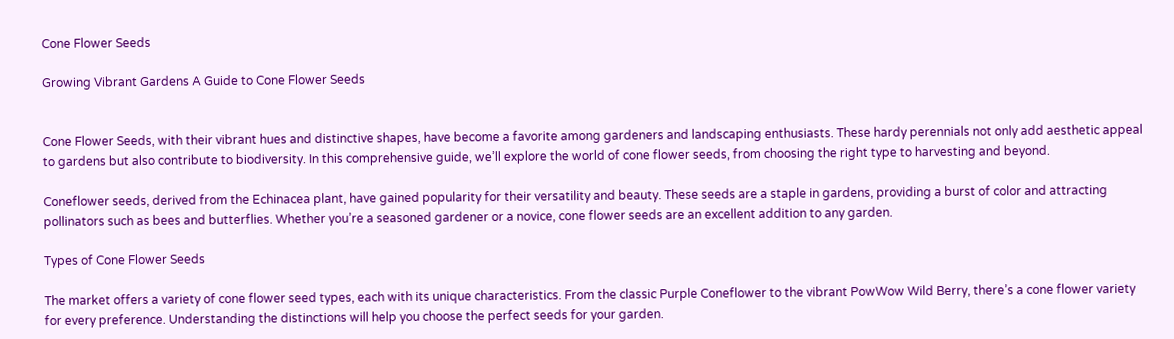Cone Flower Seeds

Growing Vibrant Gardens A Guide to Cone Flower Seeds


Cone Flower Seeds, with their vibrant hues and distinctive shapes, have become a favorite among gardeners and landscaping enthusiasts. These hardy perennials not only add aesthetic appeal to gardens but also contribute to biodiversity. In this comprehensive guide, we’ll explore the world of cone flower seeds, from choosing the right type to harvesting and beyond.

Coneflower seeds, derived from the Echinacea plant, have gained popularity for their versatility and beauty. These seeds are a staple in gardens, providing a burst of color and attracting pollinators such as bees and butterflies. Whether you’re a seasoned gardener or a novice, cone flower seeds are an excellent addition to any garden.

Types of Cone Flower Seeds

The market offers a variety of cone flower seed types, each with its unique characteristics. From the classic Purple Coneflower to the vibrant PowWow Wild Berry, there’s a cone flower variety for every preference. Understanding the distinctions will help you choose the perfect seeds for your garden.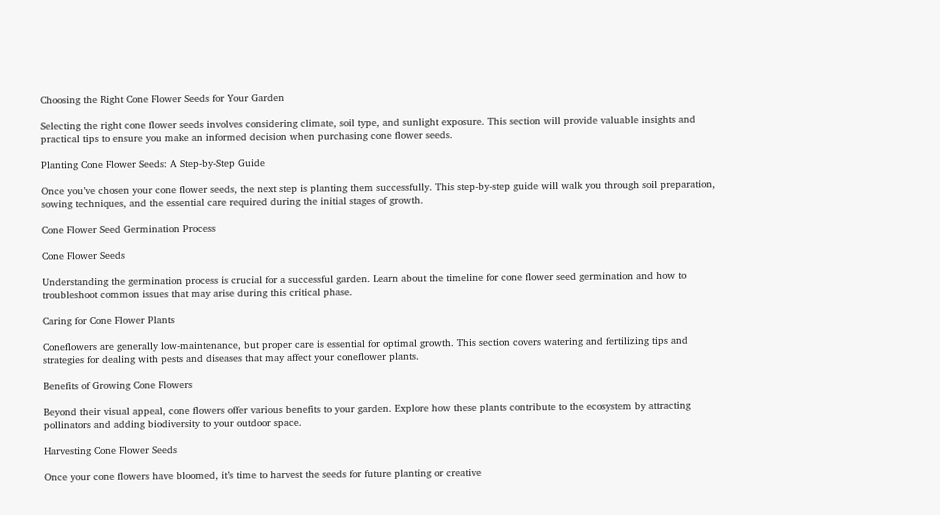Choosing the Right Cone Flower Seeds for Your Garden

Selecting the right cone flower seeds involves considering climate, soil type, and sunlight exposure. This section will provide valuable insights and practical tips to ensure you make an informed decision when purchasing cone flower seeds.

Planting Cone Flower Seeds: A Step-by-Step Guide

Once you’ve chosen your cone flower seeds, the next step is planting them successfully. This step-by-step guide will walk you through soil preparation, sowing techniques, and the essential care required during the initial stages of growth.

Cone Flower Seed Germination Process

Cone Flower Seeds

Understanding the germination process is crucial for a successful garden. Learn about the timeline for cone flower seed germination and how to troubleshoot common issues that may arise during this critical phase.

Caring for Cone Flower Plants

Coneflowers are generally low-maintenance, but proper care is essential for optimal growth. This section covers watering and fertilizing tips and strategies for dealing with pests and diseases that may affect your coneflower plants.

Benefits of Growing Cone Flowers

Beyond their visual appeal, cone flowers offer various benefits to your garden. Explore how these plants contribute to the ecosystem by attracting pollinators and adding biodiversity to your outdoor space.

Harvesting Cone Flower Seeds

Once your cone flowers have bloomed, it’s time to harvest the seeds for future planting or creative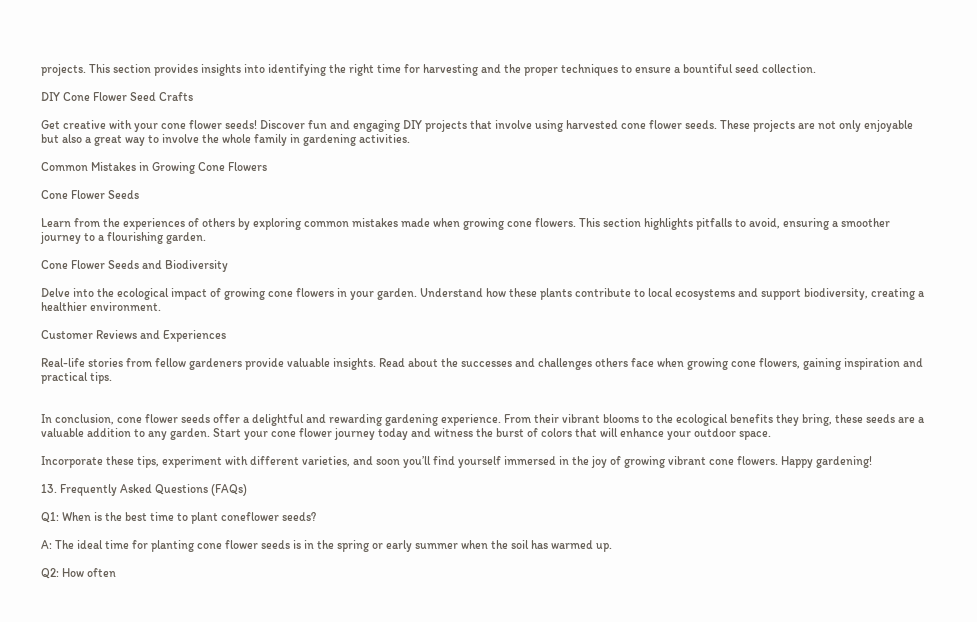projects. This section provides insights into identifying the right time for harvesting and the proper techniques to ensure a bountiful seed collection.

DIY Cone Flower Seed Crafts

Get creative with your cone flower seeds! Discover fun and engaging DIY projects that involve using harvested cone flower seeds. These projects are not only enjoyable but also a great way to involve the whole family in gardening activities.

Common Mistakes in Growing Cone Flowers

Cone Flower Seeds

Learn from the experiences of others by exploring common mistakes made when growing cone flowers. This section highlights pitfalls to avoid, ensuring a smoother journey to a flourishing garden.

Cone Flower Seeds and Biodiversity

Delve into the ecological impact of growing cone flowers in your garden. Understand how these plants contribute to local ecosystems and support biodiversity, creating a healthier environment.

Customer Reviews and Experiences

Real-life stories from fellow gardeners provide valuable insights. Read about the successes and challenges others face when growing cone flowers, gaining inspiration and practical tips.


In conclusion, cone flower seeds offer a delightful and rewarding gardening experience. From their vibrant blooms to the ecological benefits they bring, these seeds are a valuable addition to any garden. Start your cone flower journey today and witness the burst of colors that will enhance your outdoor space.

Incorporate these tips, experiment with different varieties, and soon you’ll find yourself immersed in the joy of growing vibrant cone flowers. Happy gardening!

13. Frequently Asked Questions (FAQs)

Q1: When is the best time to plant coneflower seeds?

A: The ideal time for planting cone flower seeds is in the spring or early summer when the soil has warmed up.

Q2: How often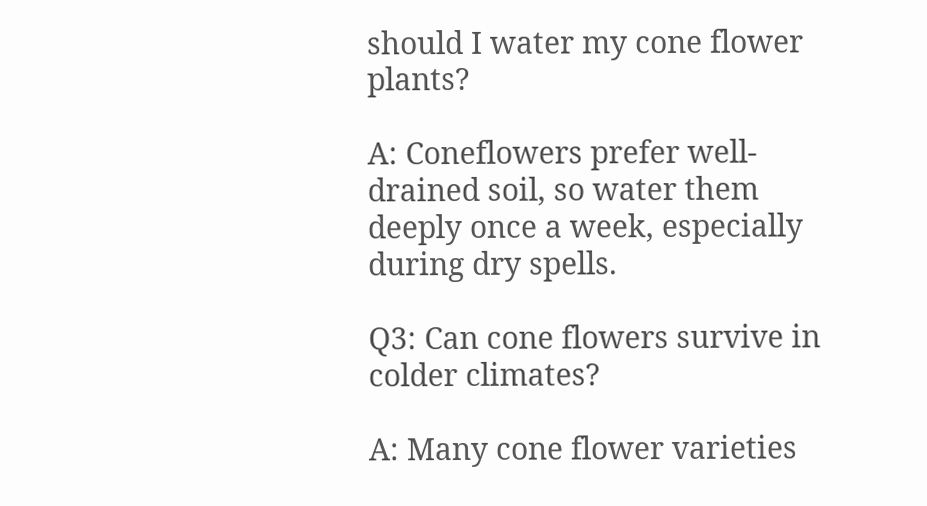should I water my cone flower plants?

A: Coneflowers prefer well-drained soil, so water them deeply once a week, especially during dry spells.

Q3: Can cone flowers survive in colder climates?

A: Many cone flower varieties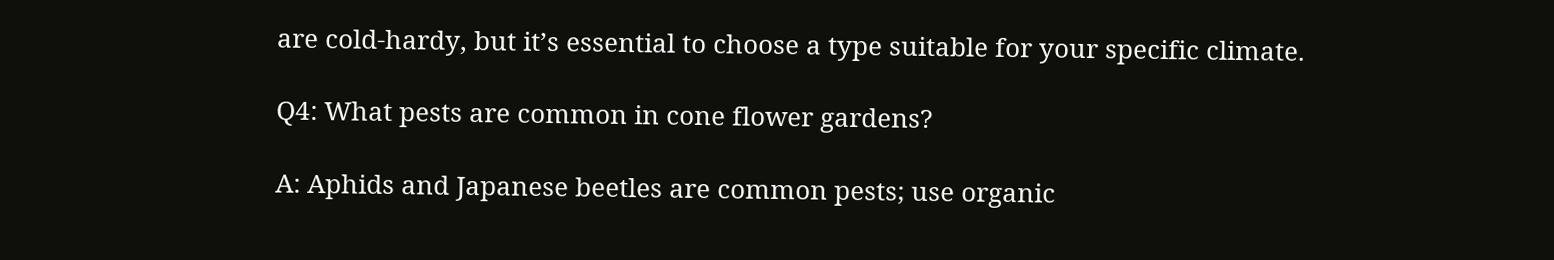are cold-hardy, but it’s essential to choose a type suitable for your specific climate.

Q4: What pests are common in cone flower gardens?

A: Aphids and Japanese beetles are common pests; use organic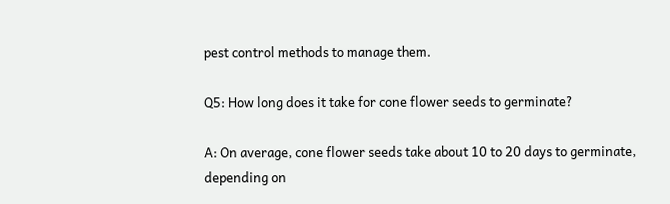pest control methods to manage them.

Q5: How long does it take for cone flower seeds to germinate?

A: On average, cone flower seeds take about 10 to 20 days to germinate, depending on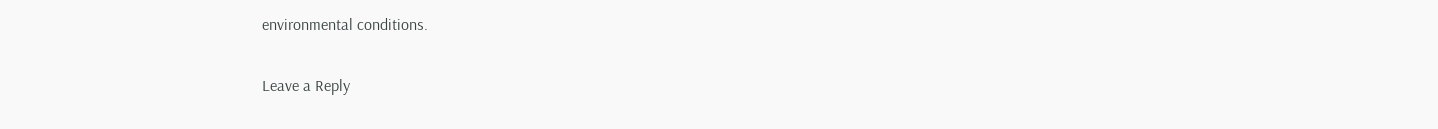environmental conditions.

Leave a Reply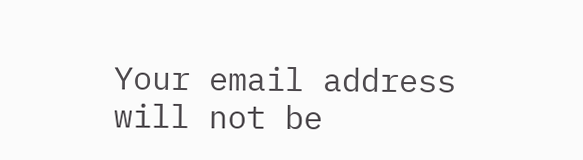Your email address will not be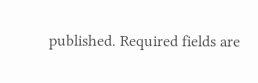published. Required fields are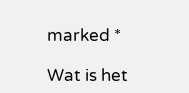marked *

Wat is het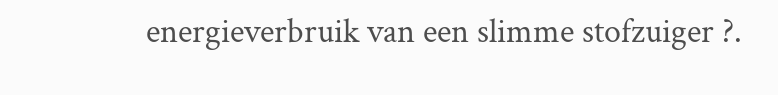energieverbruik van een slimme stofzuiger ?.